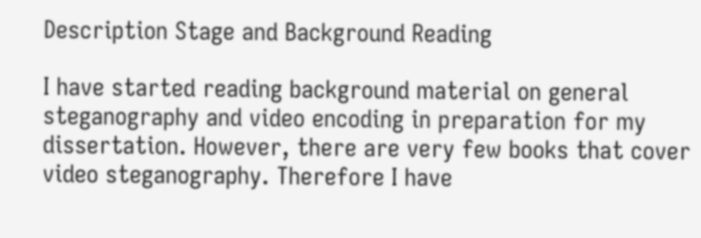Description Stage and Background Reading

I have started reading background material on general steganography and video encoding in preparation for my dissertation. However, there are very few books that cover video steganography. Therefore I have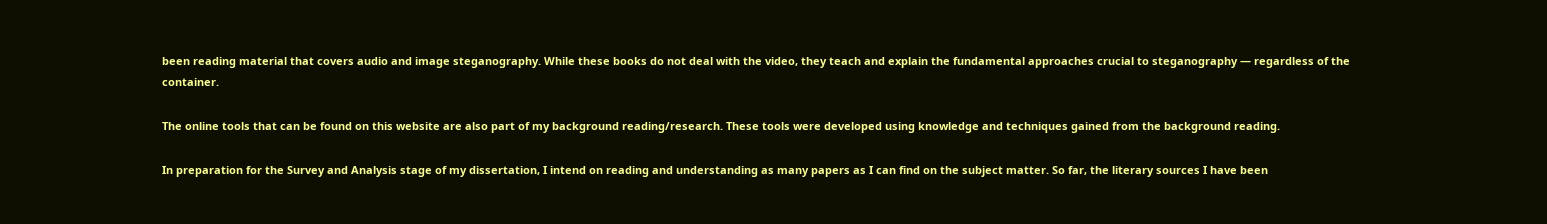been reading material that covers audio and image steganography. While these books do not deal with the video, they teach and explain the fundamental approaches crucial to steganography — regardless of the container.

The online tools that can be found on this website are also part of my background reading/research. These tools were developed using knowledge and techniques gained from the background reading.

In preparation for the Survey and Analysis stage of my dissertation, I intend on reading and understanding as many papers as I can find on the subject matter. So far, the literary sources I have been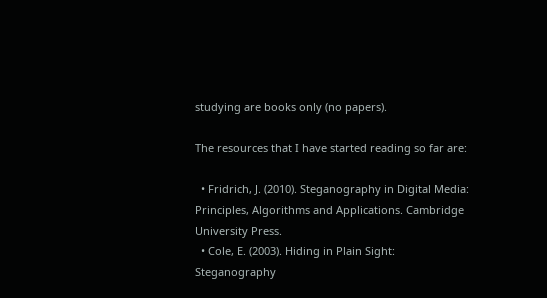studying are books only (no papers).

The resources that I have started reading so far are:

  • Fridrich, J. (2010). Steganography in Digital Media: Principles, Algorithms and Applications. Cambridge University Press.
  • Cole, E. (2003). Hiding in Plain Sight: Steganography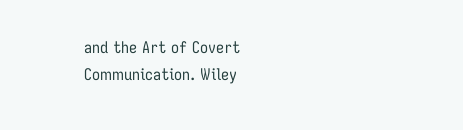and the Art of Covert Communication. Wiley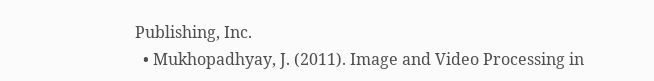Publishing, Inc.
  • Mukhopadhyay, J. (2011). Image and Video Processing in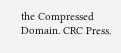the Compressed Domain. CRC Press.